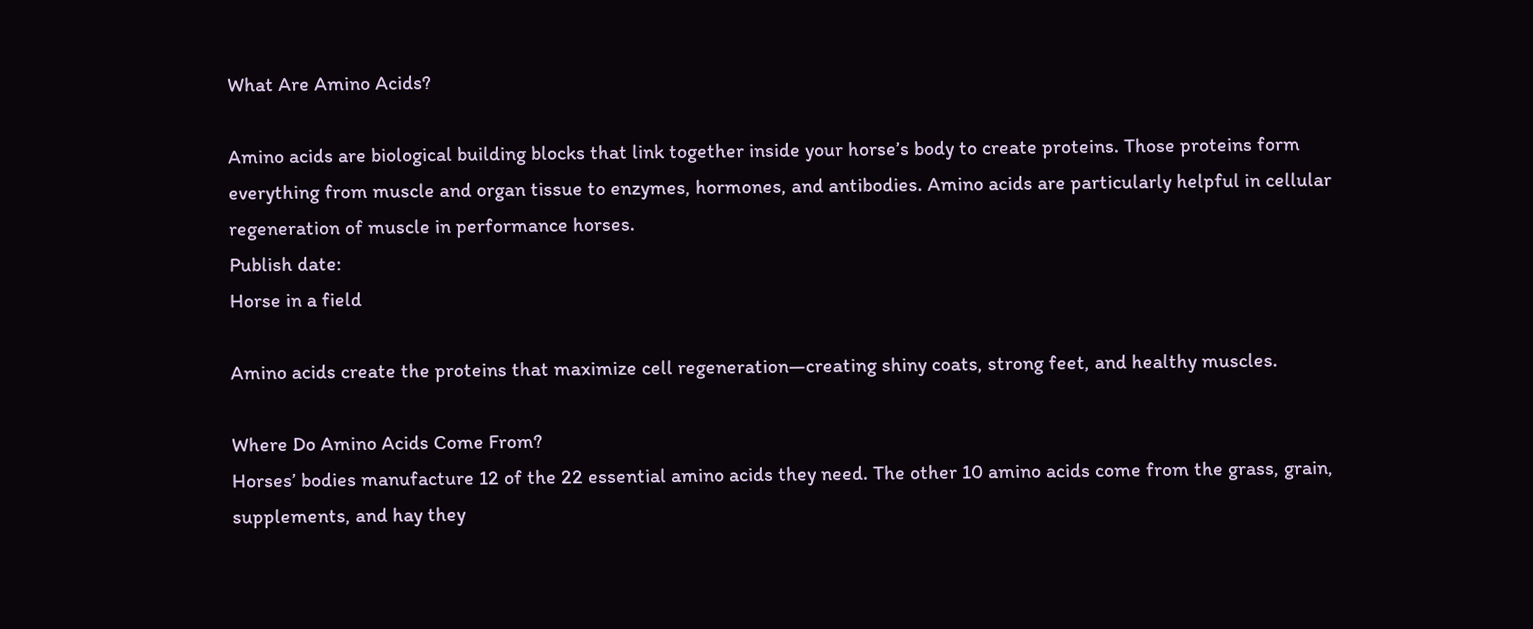What Are Amino Acids?

Amino acids are biological building blocks that link together inside your horse’s body to create proteins. Those proteins form everything from muscle and organ tissue to enzymes, hormones, and antibodies. Amino acids are particularly helpful in cellular regeneration of muscle in performance horses.
Publish date:
Horse in a field

Amino acids create the proteins that maximize cell regeneration—creating shiny coats, strong feet, and healthy muscles.

Where Do Amino Acids Come From?
Horses’ bodies manufacture 12 of the 22 essential amino acids they need. The other 10 amino acids come from the grass, grain, supplements, and hay they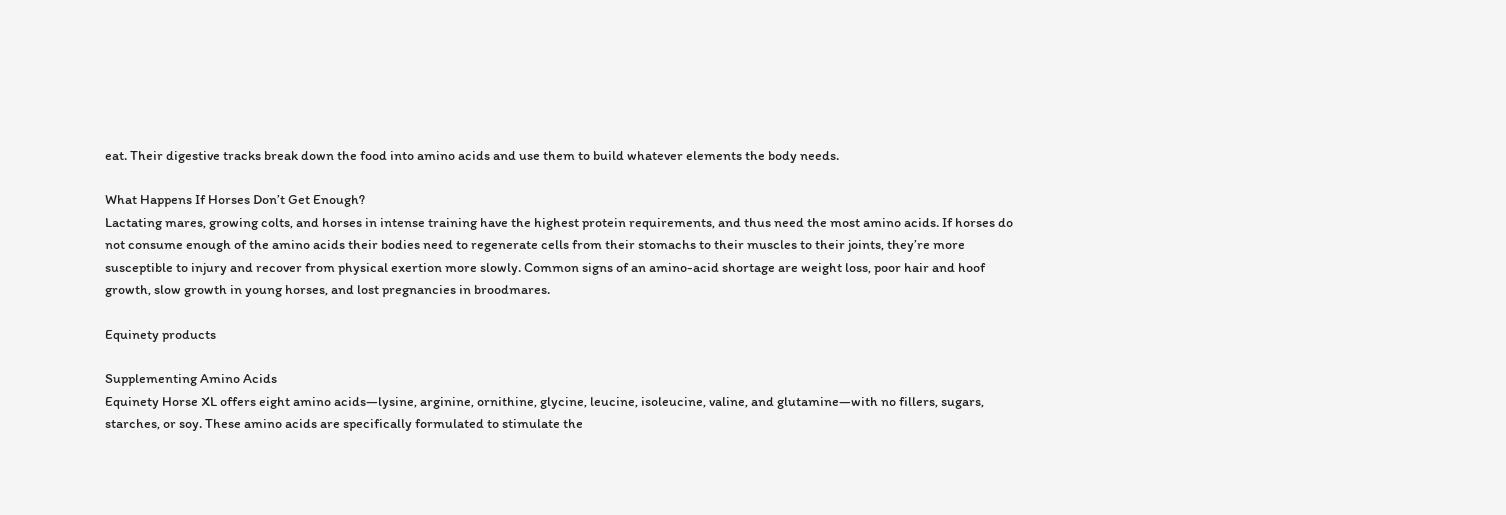eat. Their digestive tracks break down the food into amino acids and use them to build whatever elements the body needs.

What Happens If Horses Don’t Get Enough?
Lactating mares, growing colts, and horses in intense training have the highest protein requirements, and thus need the most amino acids. If horses do not consume enough of the amino acids their bodies need to regenerate cells from their stomachs to their muscles to their joints, they’re more susceptible to injury and recover from physical exertion more slowly. Common signs of an amino-acid shortage are weight loss, poor hair and hoof growth, slow growth in young horses, and lost pregnancies in broodmares.

Equinety products

Supplementing Amino Acids
Equinety Horse XL offers eight amino acids—lysine, arginine, ornithine, glycine, leucine, isoleucine, valine, and glutamine—with no fillers, sugars, starches, or soy. These amino acids are specifically formulated to stimulate the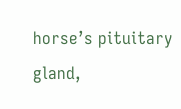horse’s pituitary gland,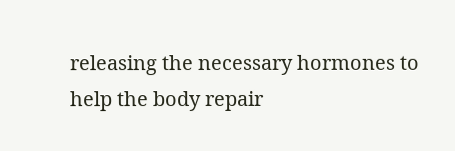releasing the necessary hormones to help the body repair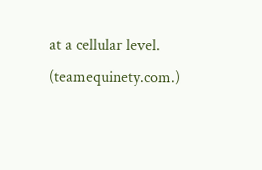at a cellular level. (teamequinety.com.)